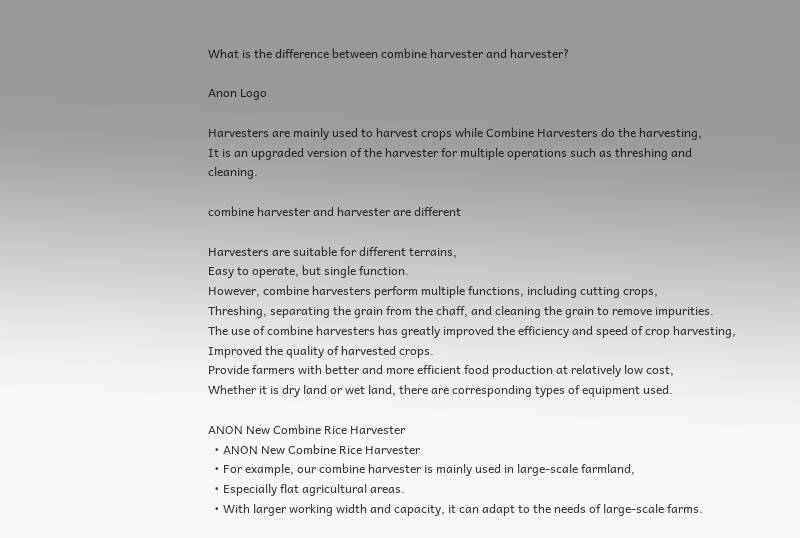What is the difference between combine harvester and harvester?

Anon Logo

Harvesters are mainly used to harvest crops while Combine Harvesters do the harvesting,
It is an upgraded version of the harvester for multiple operations such as threshing and cleaning.

combine harvester and harvester are different

Harvesters are suitable for different terrains,
Easy to operate, but single function.
However, combine harvesters perform multiple functions, including cutting crops,
Threshing, separating the grain from the chaff, and cleaning the grain to remove impurities.
The use of combine harvesters has greatly improved the efficiency and speed of crop harvesting,
Improved the quality of harvested crops.
Provide farmers with better and more efficient food production at relatively low cost,
Whether it is dry land or wet land, there are corresponding types of equipment used.

ANON New Combine Rice Harvester
  • ANON New Combine Rice Harvester
  • For example, our combine harvester is mainly used in large-scale farmland,
  • Especially flat agricultural areas.
  • With larger working width and capacity, it can adapt to the needs of large-scale farms.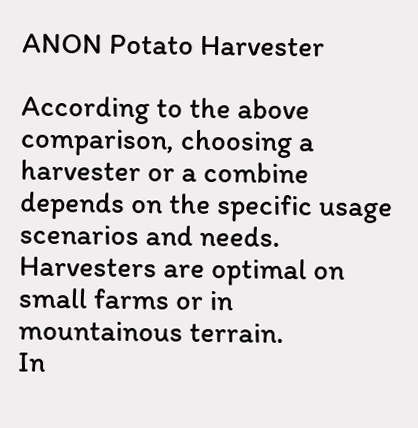ANON Potato Harvester

According to the above comparison, choosing a harvester or a combine depends on the specific usage scenarios and needs.
Harvesters are optimal on small farms or in mountainous terrain.
In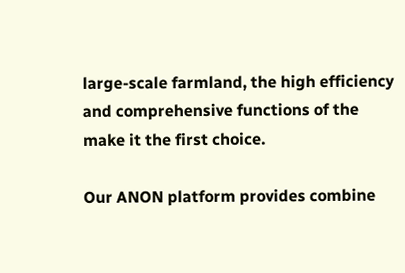large-scale farmland, the high efficiency and comprehensive functions of the make it the first choice.

Our ANON platform provides combine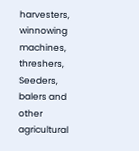harvesters, winnowing machines, threshers,
Seeders, balers and other agricultural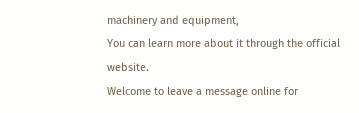machinery and equipment,
You can learn more about it through the official website.
Welcome to leave a message online for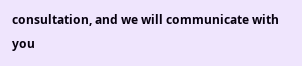consultation, and we will communicate with you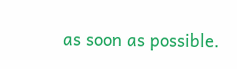as soon as possible.